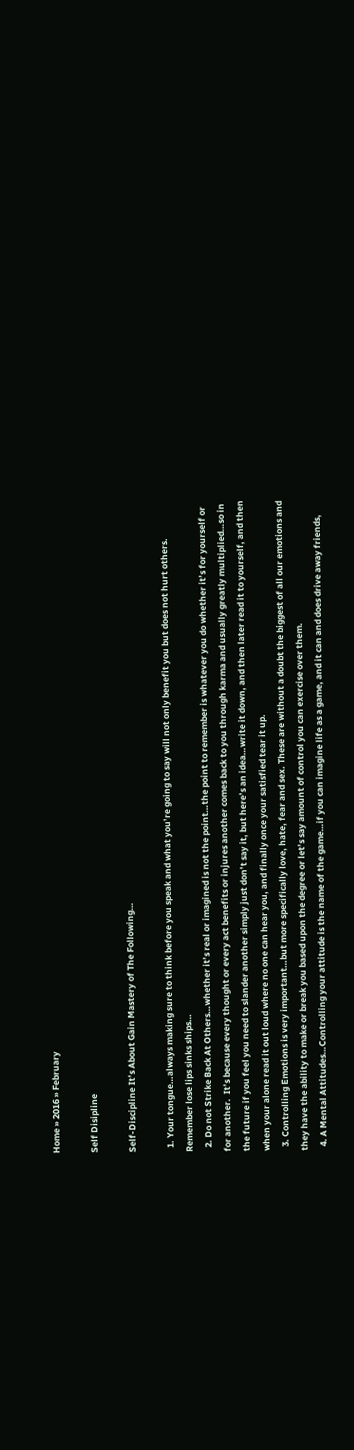Home » 2016 » February

Self Disipline

Self-Discipline It’s About Gain Mastery of The Following…

  1. Your tongue…always making sure to think before you speak and what you’re going to say will not only benefit you but does not hurt others. Remember lose lips sinks ships…
  2. Do not Strike Back At Others…whether it’s real or imagined is not the point…the point to remember is whatever you do whether it’s for yourself or for another.  It’s because every thought or every act benefits or injures another comes back to you through karma and usually greatly multiplied…so in the future if you feel you need to slander another simply just don’t say it, but here’s an idea…write it down, and then later read it to yourself, and then when your alone read it out loud where no one can hear you, and finally once your satisfied tear it up.
  3. Controlling Emotions is very important…but more specifically love, hate, fear and sex. These are without a doubt the biggest of all our emotions and they have the ability to make or break you based upon the degree or let’s say amount of control you can exercise over them.
  4. A Mental Attitudes…Controlling your attitude is the name of the game…if you can imagine life as a game, and it can and does drive away friends,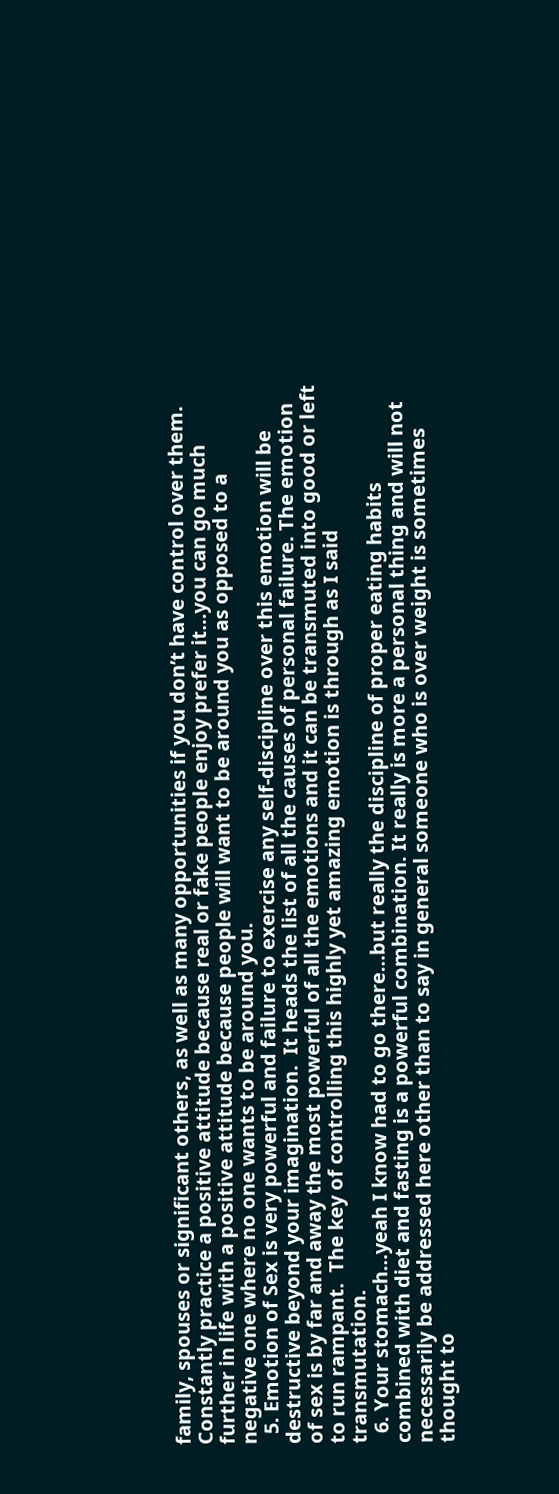family, spouses or significant others, as well as many opportunities if you don’t have control over them.   Constantly practice a positive attitude because real or fake people enjoy prefer it…you can go much further in life with a positive attitude because people will want to be around you as opposed to a negative one where no one wants to be around you.
  5. Emotion of Sex is very powerful and failure to exercise any self-discipline over this emotion will be destructive beyond your imagination.  It heads the list of all the causes of personal failure. The emotion of sex is by far and away the most powerful of all the emotions and it can be transmuted into good or left to run rampant.  The key of controlling this highly yet amazing emotion is through as I said transmutation.
  6. Your stomach…yeah I know had to go there…but really the discipline of proper eating habits combined with diet and fasting is a powerful combination. It really is more a personal thing and will not necessarily be addressed here other than to say in general someone who is over weight is sometimes thought to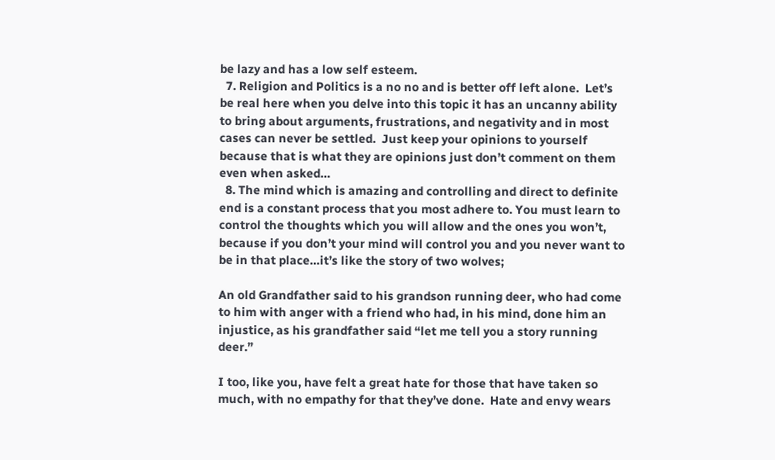be lazy and has a low self esteem.
  7. Religion and Politics is a no no and is better off left alone.  Let’s be real here when you delve into this topic it has an uncanny ability to bring about arguments, frustrations, and negativity and in most cases can never be settled.  Just keep your opinions to yourself because that is what they are opinions just don’t comment on them even when asked…
  8. The mind which is amazing and controlling and direct to definite end is a constant process that you most adhere to. You must learn to control the thoughts which you will allow and the ones you won’t, because if you don’t your mind will control you and you never want to be in that place…it’s like the story of two wolves;

An old Grandfather said to his grandson running deer, who had come to him with anger with a friend who had, in his mind, done him an injustice, as his grandfather said “let me tell you a story running deer.”

I too, like you, have felt a great hate for those that have taken so much, with no empathy for that they’ve done.  Hate and envy wears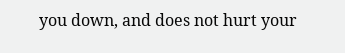you down, and does not hurt your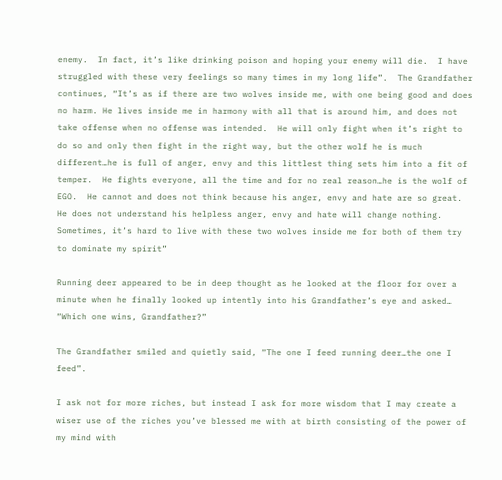enemy.  In fact, it’s like drinking poison and hoping your enemy will die.  I have struggled with these very feelings so many times in my long life”.  The Grandfather continues, “It’s as if there are two wolves inside me, with one being good and does no harm. He lives inside me in harmony with all that is around him, and does not take offense when no offense was intended.  He will only fight when it’s right to do so and only then fight in the right way, but the other wolf he is much different…he is full of anger, envy and this littlest thing sets him into a fit of temper.  He fights everyone, all the time and for no real reason…he is the wolf of EGO.  He cannot and does not think because his anger, envy and hate are so great.  He does not understand his helpless anger, envy and hate will change nothing.  Sometimes, it’s hard to live with these two wolves inside me for both of them try to dominate my spirit”

Running deer appeared to be in deep thought as he looked at the floor for over a minute when he finally looked up intently into his Grandfather’s eye and asked… “Which one wins, Grandfather?”

The Grandfather smiled and quietly said, “The one I feed running deer…the one I feed”.

I ask not for more riches, but instead I ask for more wisdom that I may create a wiser use of the riches you’ve blessed me with at birth consisting of the power of my mind with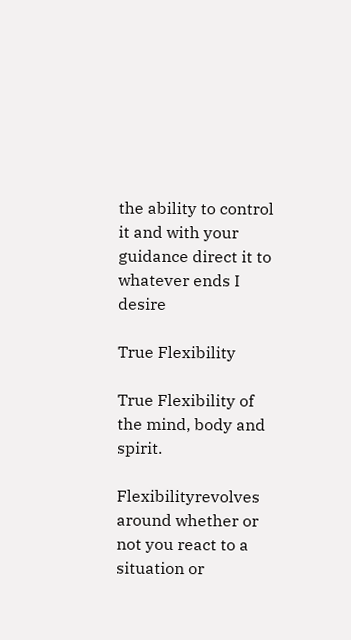the ability to control it and with your guidance direct it to whatever ends I desire

True Flexibility

True Flexibility of the mind, body and spirit.

Flexibilityrevolves around whether or not you react to a situation or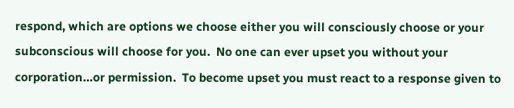respond, which are options we choose either you will consciously choose or your subconscious will choose for you.  No one can ever upset you without your corporation…or permission.  To become upset you must react to a response given to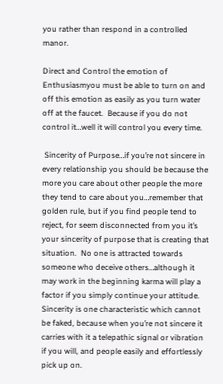you rather than respond in a controlled manor.

Direct and Control the emotion of Enthusiasmyou must be able to turn on and off this emotion as easily as you turn water off at the faucet.  Because if you do not control it…well it will control you every time.

 Sincerity of Purpose…if you’re not sincere in every relationship you should be because the more you care about other people the more they tend to care about you…remember that golden rule, but if you find people tend to reject, for seem disconnected from you it’s your sincerity of purpose that is creating that situation.  No one is attracted towards someone who deceive others…although it may work in the beginning karma will play a factor if you simply continue your attitude.  Sincerity is one characteristic which cannot be faked, because when you’re not sincere it carries with it a telepathic signal or vibration if you will, and people easily and effortlessly pick up on.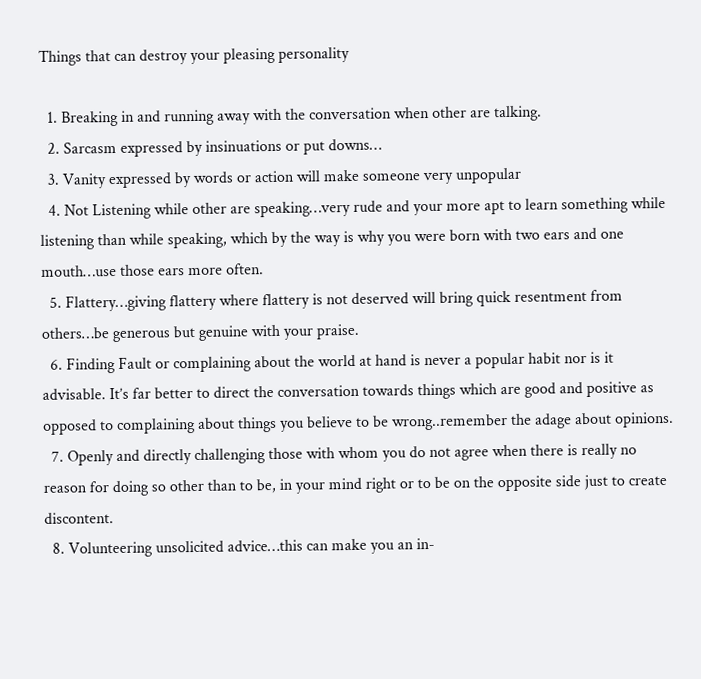Things that can destroy your pleasing personality

  1. Breaking in and running away with the conversation when other are talking.
  2. Sarcasm expressed by insinuations or put downs…
  3. Vanity expressed by words or action will make someone very unpopular
  4. Not Listening while other are speaking…very rude and your more apt to learn something while listening than while speaking, which by the way is why you were born with two ears and one mouth…use those ears more often.
  5. Flattery…giving flattery where flattery is not deserved will bring quick resentment from others…be generous but genuine with your praise.
  6. Finding Fault or complaining about the world at hand is never a popular habit nor is it advisable. It’s far better to direct the conversation towards things which are good and positive as opposed to complaining about things you believe to be wrong..remember the adage about opinions.
  7. Openly and directly challenging those with whom you do not agree when there is really no reason for doing so other than to be, in your mind right or to be on the opposite side just to create discontent.
  8. Volunteering unsolicited advice…this can make you an in-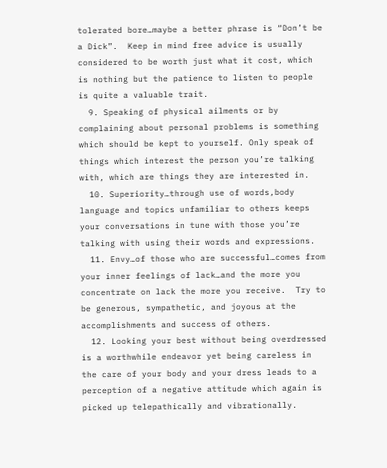tolerated bore…maybe a better phrase is “Don’t be a Dick”.  Keep in mind free advice is usually considered to be worth just what it cost, which is nothing but the patience to listen to people is quite a valuable trait.
  9. Speaking of physical ailments or by complaining about personal problems is something which should be kept to yourself. Only speak of things which interest the person you’re talking with, which are things they are interested in.
  10. Superiority…through use of words,body language and topics unfamiliar to others keeps your conversations in tune with those you’re talking with using their words and expressions.
  11. Envy…of those who are successful…comes from your inner feelings of lack…and the more you concentrate on lack the more you receive.  Try to be generous, sympathetic, and joyous at the accomplishments and success of others.
  12. Looking your best without being overdressed is a worthwhile endeavor yet being careless in the care of your body and your dress leads to a perception of a negative attitude which again is picked up telepathically and vibrationally.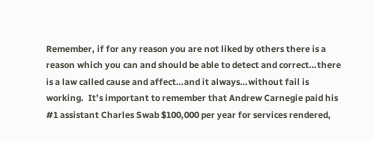Remember, if for any reason you are not liked by others there is a reason which you can and should be able to detect and correct…there is a law called cause and affect…and it always…without fail is working.  It’s important to remember that Andrew Carnegie paid his #1 assistant Charles Swab $100,000 per year for services rendered,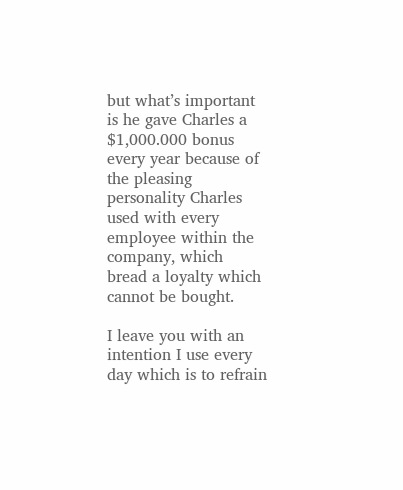but what’s important is he gave Charles a $1,000.000 bonus every year because of the pleasing personality Charles used with every employee within the company, which bread a loyalty which cannot be bought.

I leave you with an intention I use every day which is to refrain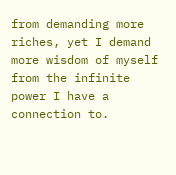from demanding more riches, yet I demand more wisdom of myself from the infinite power I have a connection to.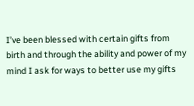I’ve been blessed with certain gifts from birth and through the ability and power of my mind I ask for ways to better use my gifts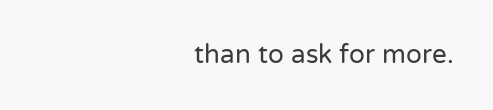than to ask for more.